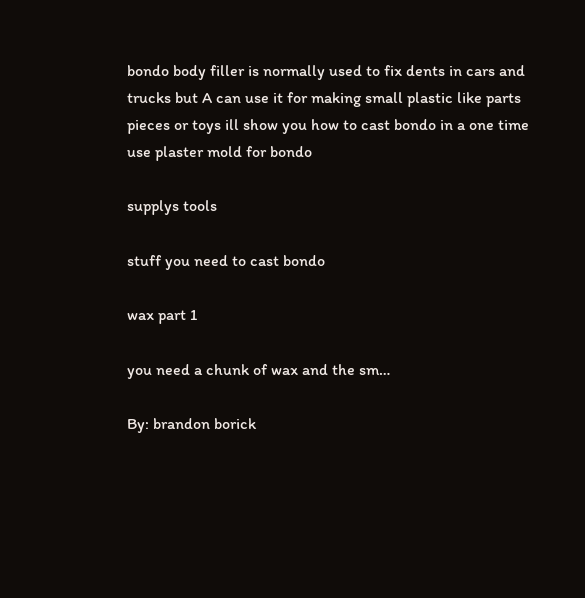bondo body filler is normally used to fix dents in cars and trucks but A can use it for making small plastic like parts pieces or toys ill show you how to cast bondo in a one time use plaster mold for bondo

supplys tools

stuff you need to cast bondo

wax part 1

you need a chunk of wax and the sm…

By: brandon borick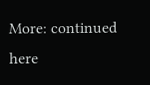More: continued here